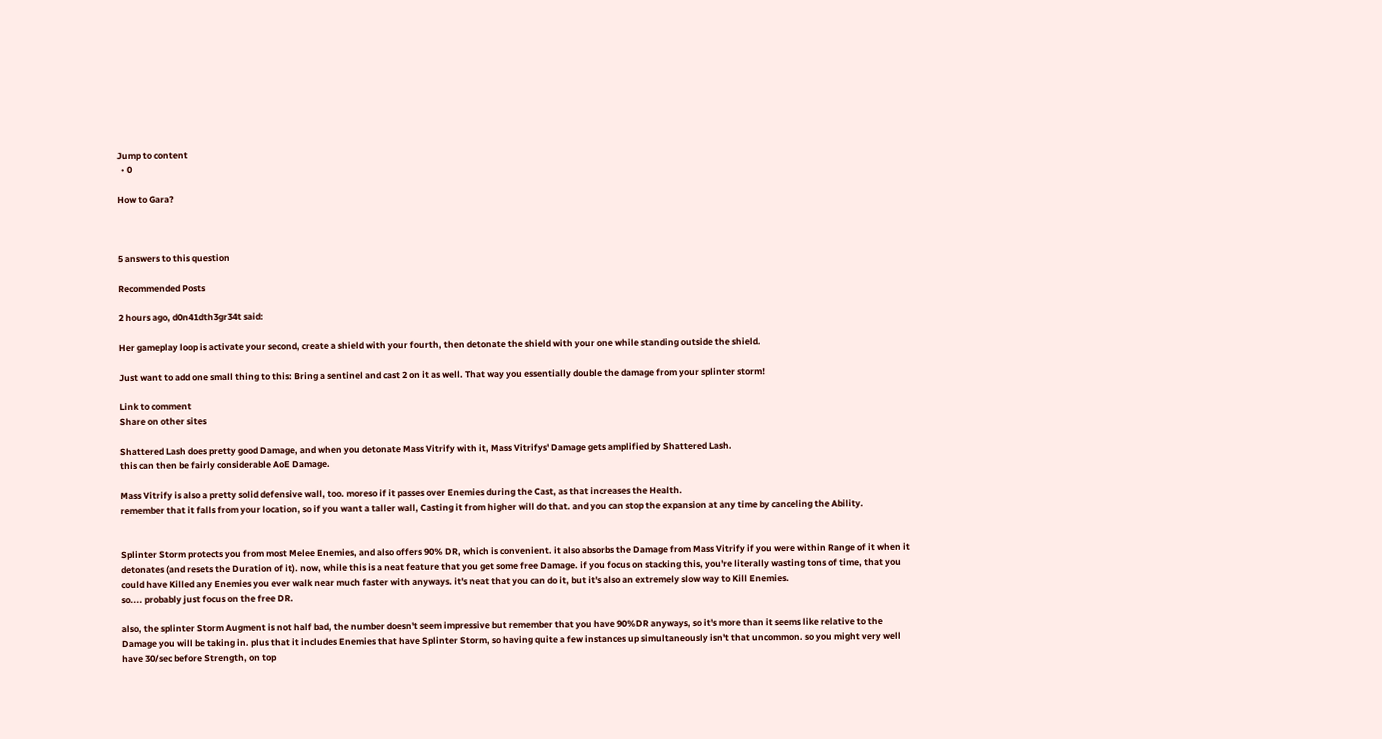Jump to content
  • 0

How to Gara?



5 answers to this question

Recommended Posts

2 hours ago, d0n41dth3gr34t said:

Her gameplay loop is activate your second, create a shield with your fourth, then detonate the shield with your one while standing outside the shield.

Just want to add one small thing to this: Bring a sentinel and cast 2 on it as well. That way you essentially double the damage from your splinter storm!

Link to comment
Share on other sites

Shattered Lash does pretty good Damage, and when you detonate Mass Vitrify with it, Mass Vitrifys' Damage gets amplified by Shattered Lash.
this can then be fairly considerable AoE Damage.

Mass Vitrify is also a pretty solid defensive wall, too. moreso if it passes over Enemies during the Cast, as that increases the Health.
remember that it falls from your location, so if you want a taller wall, Casting it from higher will do that. and you can stop the expansion at any time by canceling the Ability.


Splinter Storm protects you from most Melee Enemies, and also offers 90% DR, which is convenient. it also absorbs the Damage from Mass Vitrify if you were within Range of it when it detonates (and resets the Duration of it). now, while this is a neat feature that you get some free Damage. if you focus on stacking this, you're literally wasting tons of time, that you could have Killed any Enemies you ever walk near much faster with anyways. it's neat that you can do it, but it's also an extremely slow way to Kill Enemies.
so.... probably just focus on the free DR.

also, the splinter Storm Augment is not half bad, the number doesn't seem impressive but remember that you have 90%DR anyways, so it's more than it seems like relative to the Damage you will be taking in. plus that it includes Enemies that have Splinter Storm, so having quite a few instances up simultaneously isn't that uncommon. so you might very well have 30/sec before Strength, on top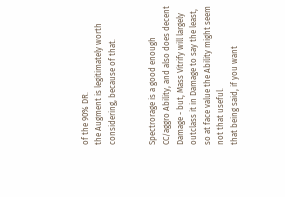of the 90% DR.
the Augment is legitimately worth considering, because of that.


Spectrorage is a good enough CC/aggro Ability, and also does decent Damage - but, Mass Vitrify will largely outclass it in Damage to say the least, so at face value the Ability might seem not that useful.
that being said, if you want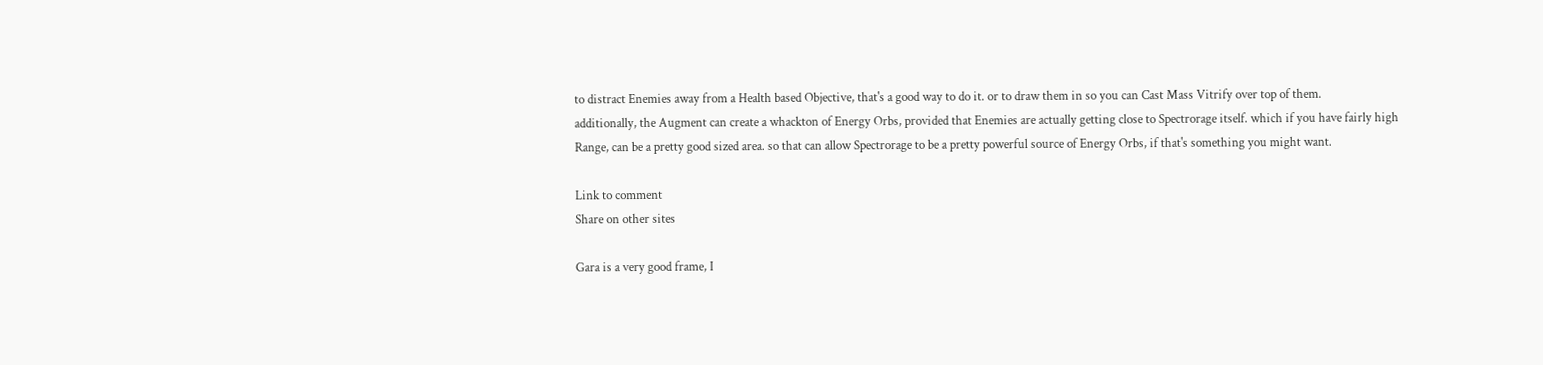to distract Enemies away from a Health based Objective, that's a good way to do it. or to draw them in so you can Cast Mass Vitrify over top of them.
additionally, the Augment can create a whackton of Energy Orbs, provided that Enemies are actually getting close to Spectrorage itself. which if you have fairly high Range, can be a pretty good sized area. so that can allow Spectrorage to be a pretty powerful source of Energy Orbs, if that's something you might want.

Link to comment
Share on other sites

Gara is a very good frame, I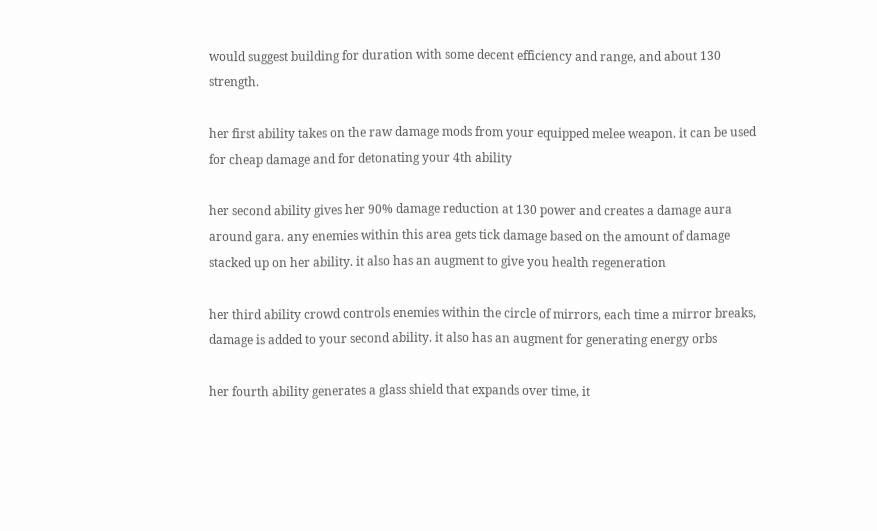would suggest building for duration with some decent efficiency and range, and about 130 strength.

her first ability takes on the raw damage mods from your equipped melee weapon. it can be used for cheap damage and for detonating your 4th ability

her second ability gives her 90% damage reduction at 130 power and creates a damage aura around gara. any enemies within this area gets tick damage based on the amount of damage stacked up on her ability. it also has an augment to give you health regeneration

her third ability crowd controls enemies within the circle of mirrors, each time a mirror breaks, damage is added to your second ability. it also has an augment for generating energy orbs

her fourth ability generates a glass shield that expands over time, it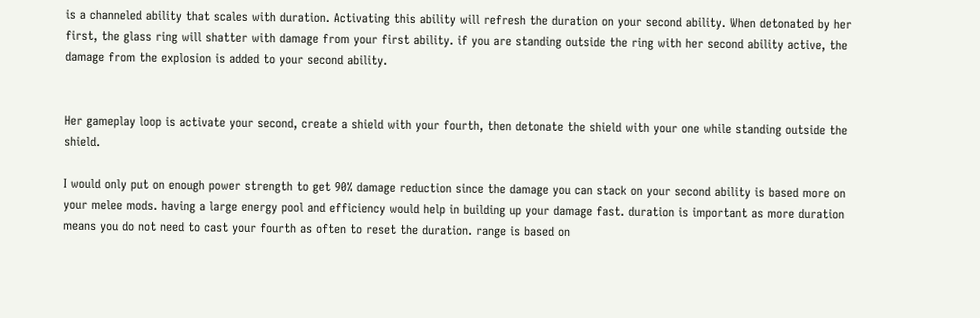is a channeled ability that scales with duration. Activating this ability will refresh the duration on your second ability. When detonated by her first, the glass ring will shatter with damage from your first ability. if you are standing outside the ring with her second ability active, the damage from the explosion is added to your second ability.


Her gameplay loop is activate your second, create a shield with your fourth, then detonate the shield with your one while standing outside the shield.

I would only put on enough power strength to get 90% damage reduction since the damage you can stack on your second ability is based more on your melee mods. having a large energy pool and efficiency would help in building up your damage fast. duration is important as more duration means you do not need to cast your fourth as often to reset the duration. range is based on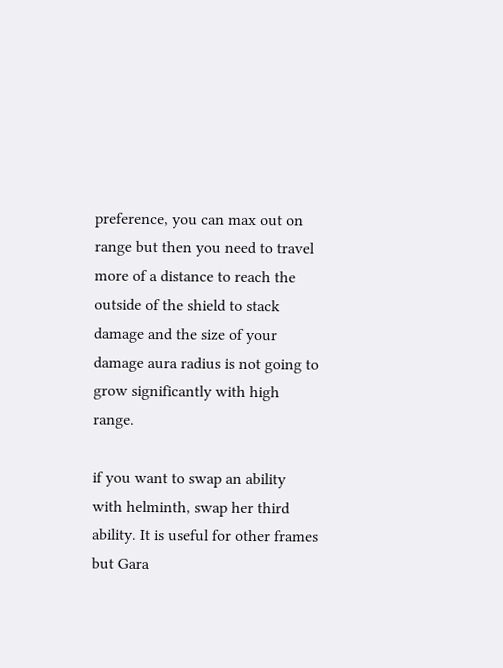preference, you can max out on range but then you need to travel more of a distance to reach the outside of the shield to stack damage and the size of your damage aura radius is not going to grow significantly with high range.

if you want to swap an ability with helminth, swap her third ability. It is useful for other frames but Gara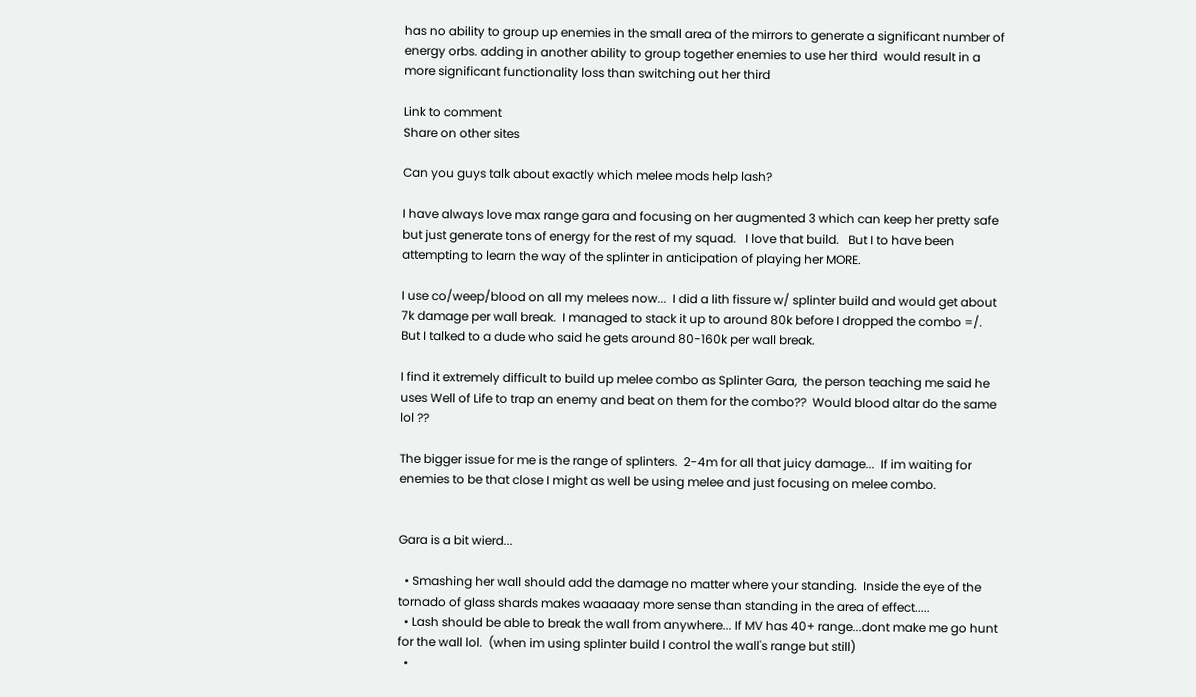has no ability to group up enemies in the small area of the mirrors to generate a significant number of energy orbs. adding in another ability to group together enemies to use her third  would result in a more significant functionality loss than switching out her third

Link to comment
Share on other sites

Can you guys talk about exactly which melee mods help lash?

I have always love max range gara and focusing on her augmented 3 which can keep her pretty safe but just generate tons of energy for the rest of my squad.   I love that build.   But I to have been attempting to learn the way of the splinter in anticipation of playing her MORE.

I use co/weep/blood on all my melees now...  I did a lith fissure w/ splinter build and would get about 7k damage per wall break.  I managed to stack it up to around 80k before I dropped the combo =/.   But I talked to a dude who said he gets around 80-160k per wall break.

I find it extremely difficult to build up melee combo as Splinter Gara,  the person teaching me said he uses Well of Life to trap an enemy and beat on them for the combo??  Would blood altar do the same lol ??

The bigger issue for me is the range of splinters.  2-4m for all that juicy damage...  If im waiting for enemies to be that close I might as well be using melee and just focusing on melee combo.


Gara is a bit wierd...

  • Smashing her wall should add the damage no matter where your standing.  Inside the eye of the tornado of glass shards makes waaaaay more sense than standing in the area of effect.....
  • Lash should be able to break the wall from anywhere... If MV has 40+ range...dont make me go hunt for the wall lol.  (when im using splinter build I control the wall's range but still)
  •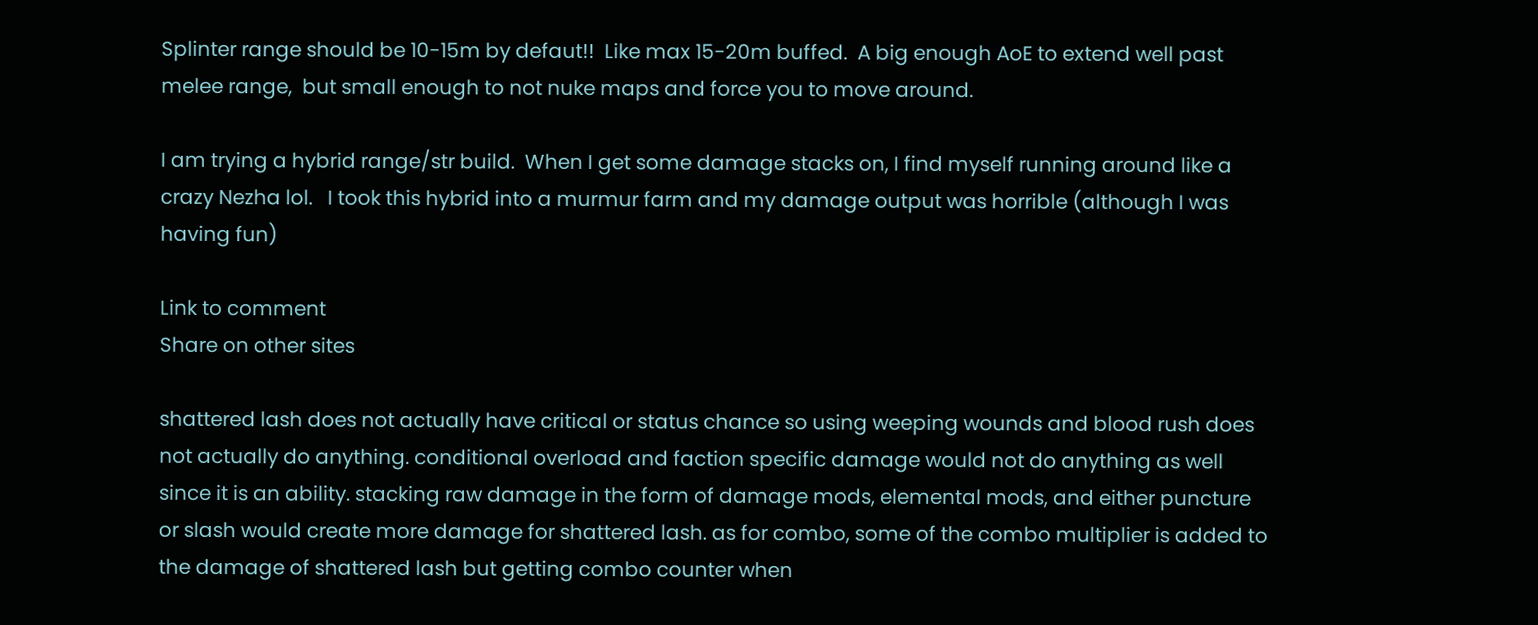Splinter range should be 10-15m by defaut!!  Like max 15-20m buffed.  A big enough AoE to extend well past melee range,  but small enough to not nuke maps and force you to move around.

I am trying a hybrid range/str build.  When I get some damage stacks on, I find myself running around like a crazy Nezha lol.   I took this hybrid into a murmur farm and my damage output was horrible (although I was having fun)

Link to comment
Share on other sites

shattered lash does not actually have critical or status chance so using weeping wounds and blood rush does not actually do anything. conditional overload and faction specific damage would not do anything as well since it is an ability. stacking raw damage in the form of damage mods, elemental mods, and either puncture or slash would create more damage for shattered lash. as for combo, some of the combo multiplier is added to the damage of shattered lash but getting combo counter when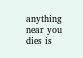anything near you dies is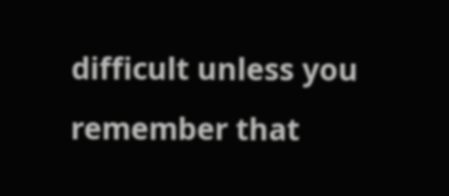difficult unless you remember that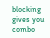blocking gives you combo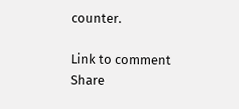counter.

Link to comment
Share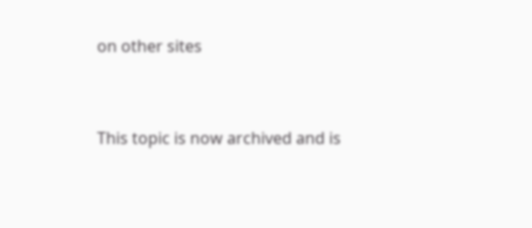on other sites


This topic is now archived and is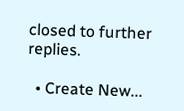closed to further replies.

  • Create New...